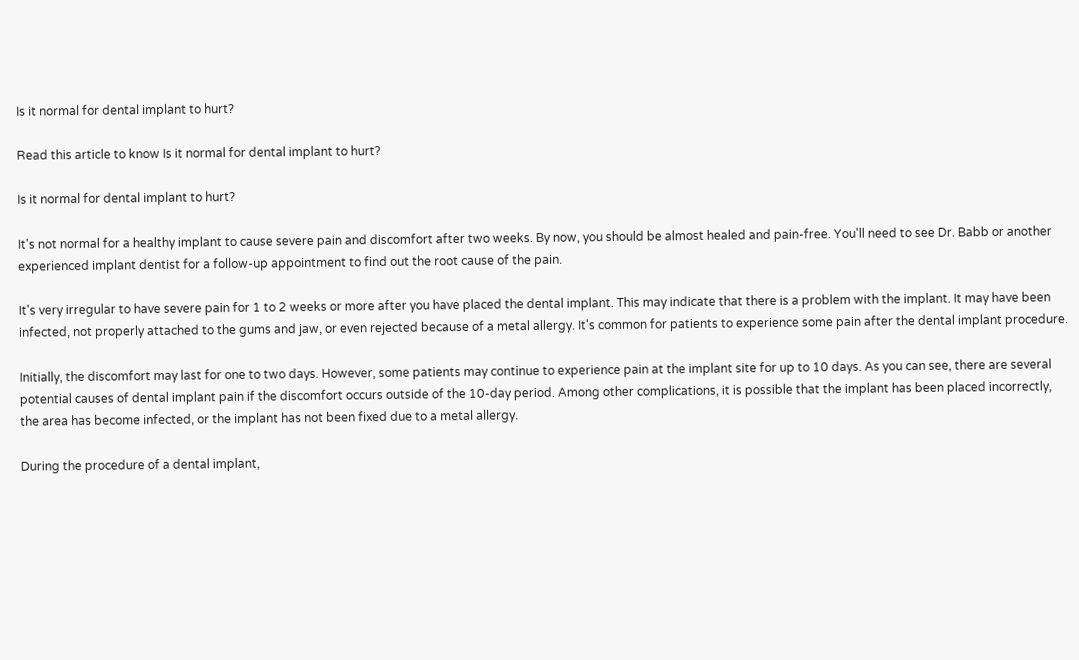Is it normal for dental implant to hurt?

Read this article to know Is it normal for dental implant to hurt?

Is it normal for dental implant to hurt?

It's not normal for a healthy implant to cause severe pain and discomfort after two weeks. By now, you should be almost healed and pain-free. You'll need to see Dr. Babb or another experienced implant dentist for a follow-up appointment to find out the root cause of the pain.

It's very irregular to have severe pain for 1 to 2 weeks or more after you have placed the dental implant. This may indicate that there is a problem with the implant. It may have been infected, not properly attached to the gums and jaw, or even rejected because of a metal allergy. It's common for patients to experience some pain after the dental implant procedure.

Initially, the discomfort may last for one to two days. However, some patients may continue to experience pain at the implant site for up to 10 days. As you can see, there are several potential causes of dental implant pain if the discomfort occurs outside of the 10-day period. Among other complications, it is possible that the implant has been placed incorrectly, the area has become infected, or the implant has not been fixed due to a metal allergy.

During the procedure of a dental implant,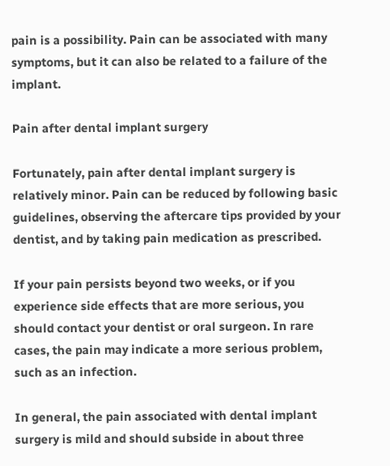pain is a possibility. Pain can be associated with many symptoms, but it can also be related to a failure of the implant.

Pain after dental implant surgery

Fortunately, pain after dental implant surgery is relatively minor. Pain can be reduced by following basic guidelines, observing the aftercare tips provided by your dentist, and by taking pain medication as prescribed.

If your pain persists beyond two weeks, or if you experience side effects that are more serious, you should contact your dentist or oral surgeon. In rare cases, the pain may indicate a more serious problem, such as an infection.

In general, the pain associated with dental implant surgery is mild and should subside in about three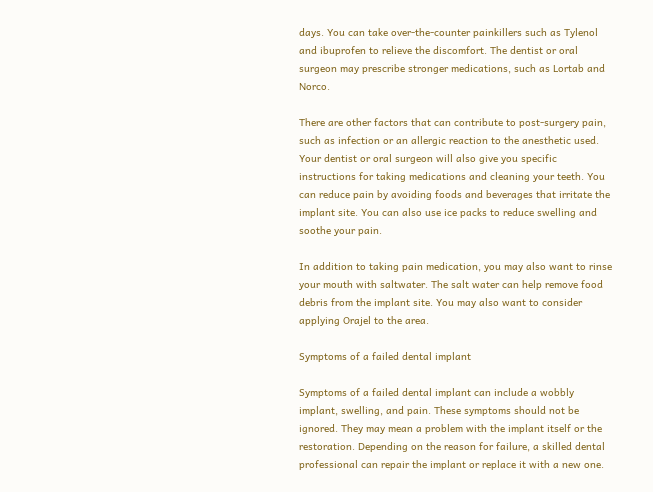days. You can take over-the-counter painkillers such as Tylenol and ibuprofen to relieve the discomfort. The dentist or oral surgeon may prescribe stronger medications, such as Lortab and Norco.

There are other factors that can contribute to post-surgery pain, such as infection or an allergic reaction to the anesthetic used. Your dentist or oral surgeon will also give you specific instructions for taking medications and cleaning your teeth. You can reduce pain by avoiding foods and beverages that irritate the implant site. You can also use ice packs to reduce swelling and soothe your pain.

In addition to taking pain medication, you may also want to rinse your mouth with saltwater. The salt water can help remove food debris from the implant site. You may also want to consider applying Orajel to the area.

Symptoms of a failed dental implant

Symptoms of a failed dental implant can include a wobbly implant, swelling, and pain. These symptoms should not be ignored. They may mean a problem with the implant itself or the restoration. Depending on the reason for failure, a skilled dental professional can repair the implant or replace it with a new one.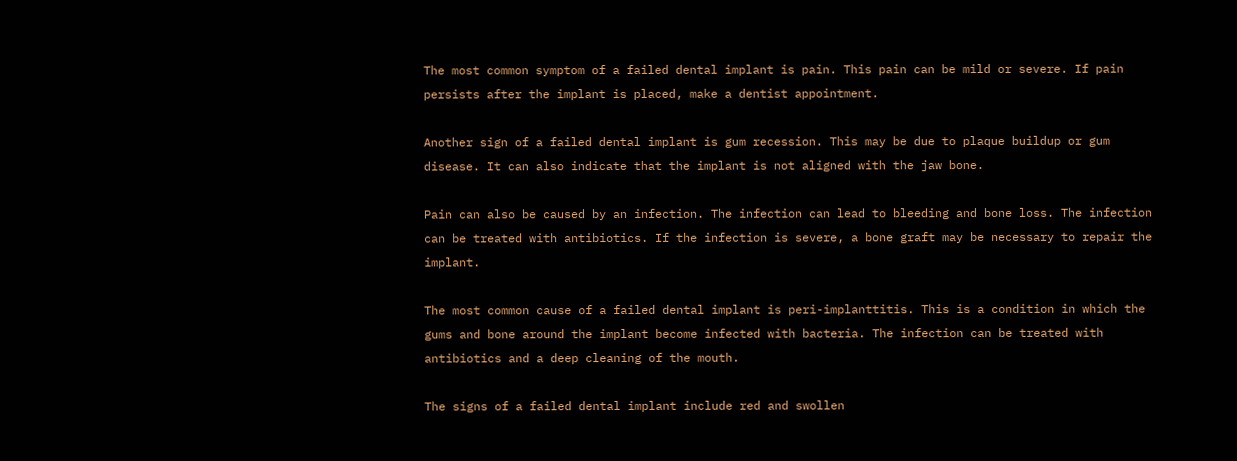The most common symptom of a failed dental implant is pain. This pain can be mild or severe. If pain persists after the implant is placed, make a dentist appointment.

Another sign of a failed dental implant is gum recession. This may be due to plaque buildup or gum disease. It can also indicate that the implant is not aligned with the jaw bone.

Pain can also be caused by an infection. The infection can lead to bleeding and bone loss. The infection can be treated with antibiotics. If the infection is severe, a bone graft may be necessary to repair the implant.

The most common cause of a failed dental implant is peri-implanttitis. This is a condition in which the gums and bone around the implant become infected with bacteria. The infection can be treated with antibiotics and a deep cleaning of the mouth.

The signs of a failed dental implant include red and swollen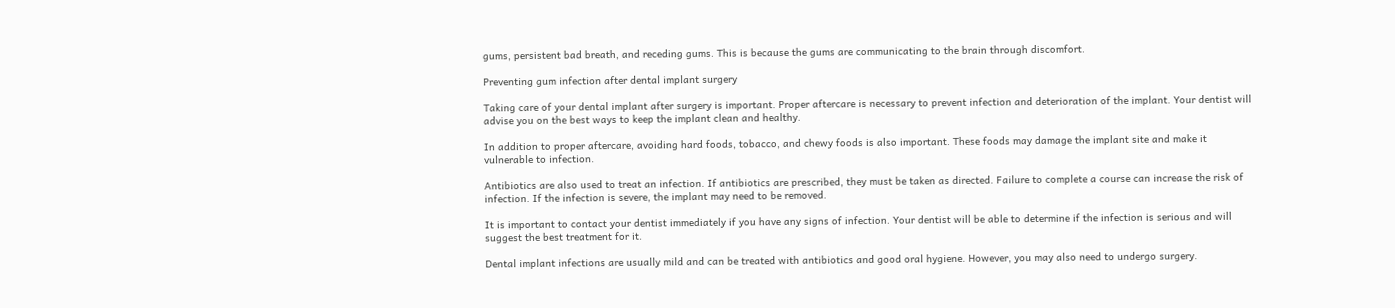gums, persistent bad breath, and receding gums. This is because the gums are communicating to the brain through discomfort.

Preventing gum infection after dental implant surgery

Taking care of your dental implant after surgery is important. Proper aftercare is necessary to prevent infection and deterioration of the implant. Your dentist will advise you on the best ways to keep the implant clean and healthy.

In addition to proper aftercare, avoiding hard foods, tobacco, and chewy foods is also important. These foods may damage the implant site and make it vulnerable to infection.

Antibiotics are also used to treat an infection. If antibiotics are prescribed, they must be taken as directed. Failure to complete a course can increase the risk of infection. If the infection is severe, the implant may need to be removed.

It is important to contact your dentist immediately if you have any signs of infection. Your dentist will be able to determine if the infection is serious and will suggest the best treatment for it.

Dental implant infections are usually mild and can be treated with antibiotics and good oral hygiene. However, you may also need to undergo surgery.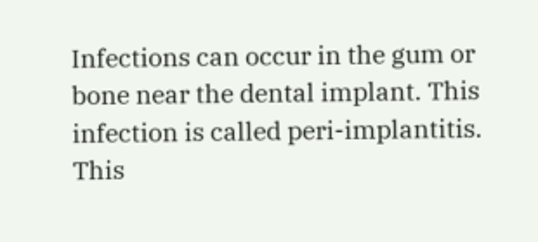Infections can occur in the gum or bone near the dental implant. This infection is called peri-implantitis. This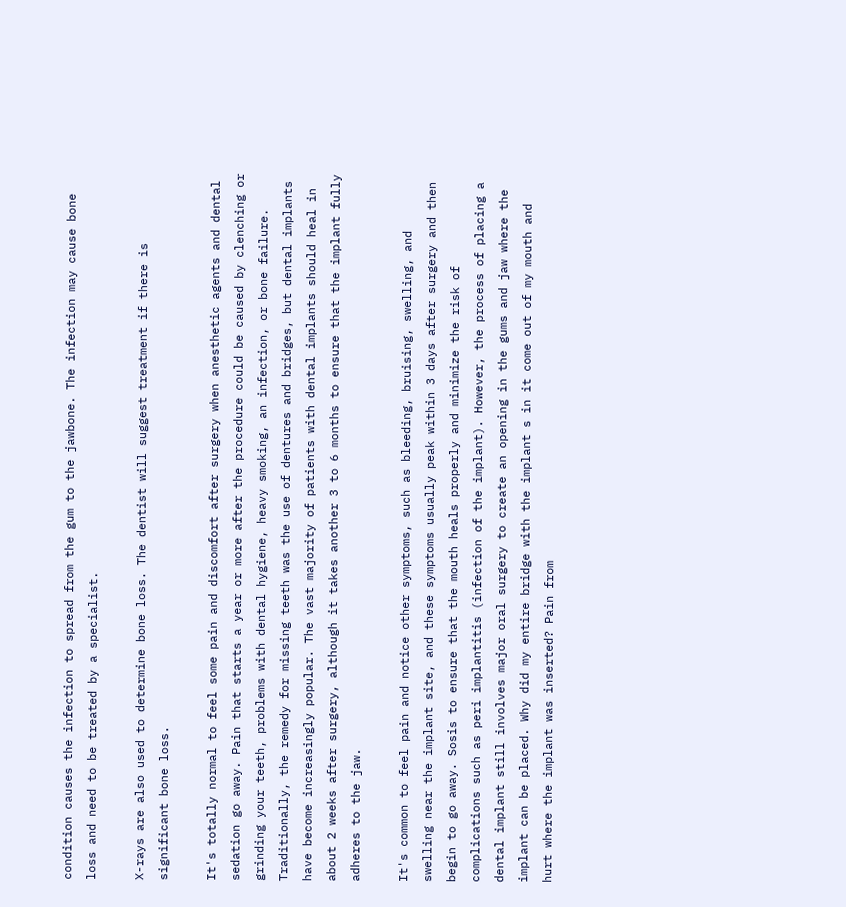condition causes the infection to spread from the gum to the jawbone. The infection may cause bone loss and need to be treated by a specialist.

X-rays are also used to determine bone loss. The dentist will suggest treatment if there is significant bone loss.

It's totally normal to feel some pain and discomfort after surgery when anesthetic agents and dental sedation go away. Pain that starts a year or more after the procedure could be caused by clenching or grinding your teeth, problems with dental hygiene, heavy smoking, an infection, or bone failure. Traditionally, the remedy for missing teeth was the use of dentures and bridges, but dental implants have become increasingly popular. The vast majority of patients with dental implants should heal in about 2 weeks after surgery, although it takes another 3 to 6 months to ensure that the implant fully adheres to the jaw.

It's common to feel pain and notice other symptoms, such as bleeding, bruising, swelling, and swelling near the implant site, and these symptoms usually peak within 3 days after surgery and then begin to go away. Sosis to ensure that the mouth heals properly and minimize the risk of complications such as peri implantitis (infection of the implant). However, the process of placing a dental implant still involves major oral surgery to create an opening in the gums and jaw where the implant can be placed. Why did my entire bridge with the implant s in it come out of my mouth and hurt where the implant was inserted? Pain from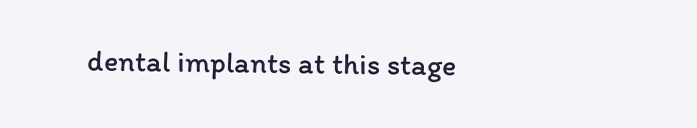dental implants at this stage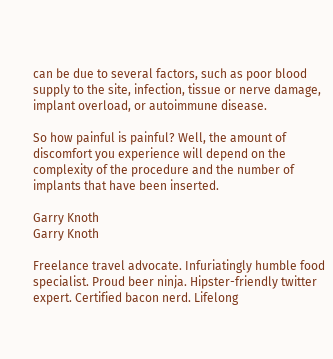can be due to several factors, such as poor blood supply to the site, infection, tissue or nerve damage, implant overload, or autoimmune disease.

So how painful is painful? Well, the amount of discomfort you experience will depend on the complexity of the procedure and the number of implants that have been inserted.

Garry Knoth
Garry Knoth

Freelance travel advocate. Infuriatingly humble food specialist. Proud beer ninja. Hipster-friendly twitter expert. Certified bacon nerd. Lifelong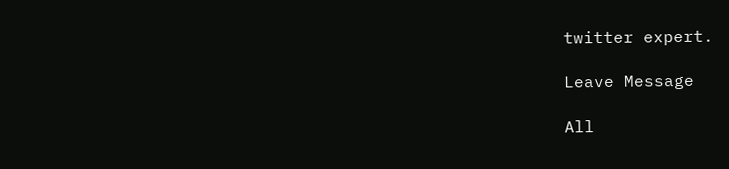twitter expert.

Leave Message

All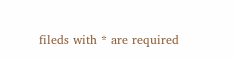fileds with * are required